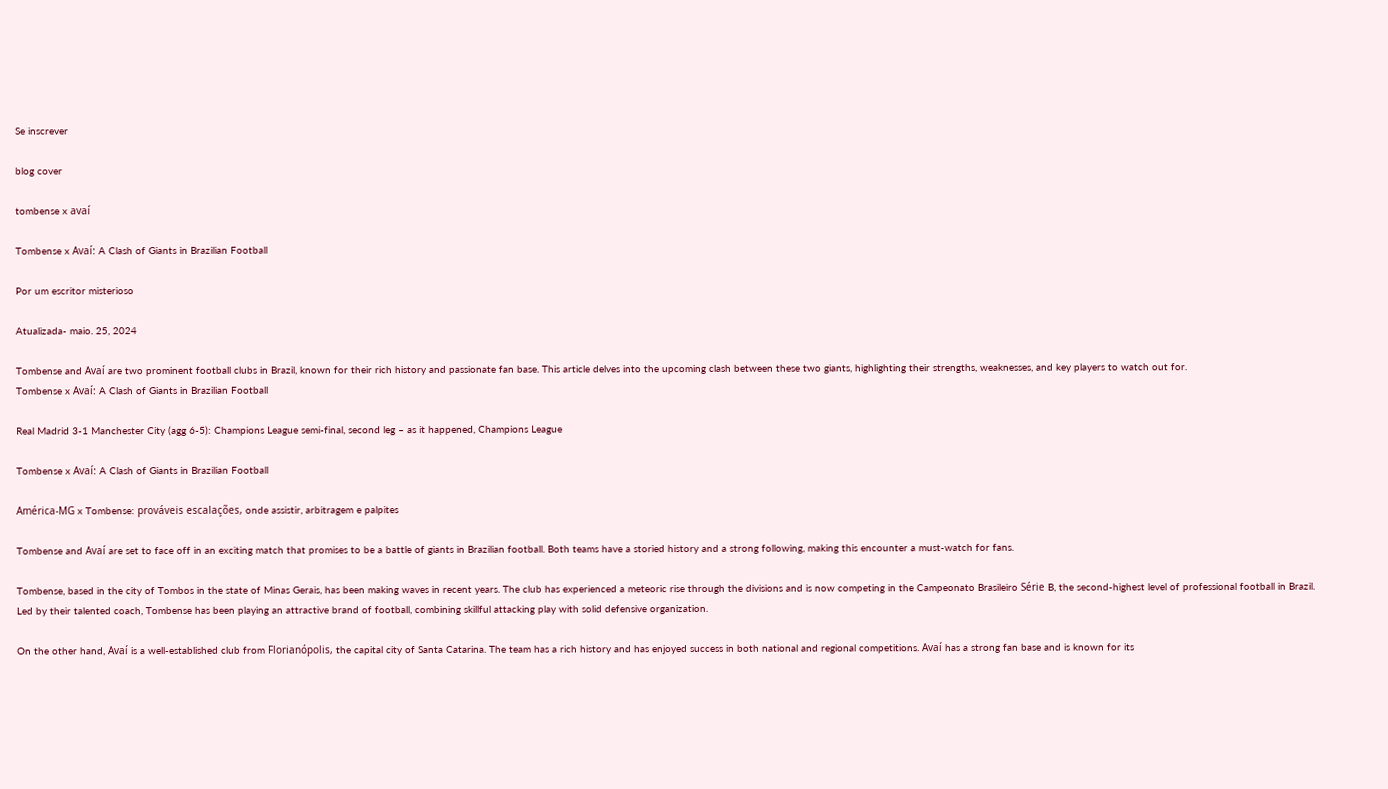Se inscrever

blog cover

tombense x avaí

Tombense x Avaí: A Clash of Giants in Brazilian Football

Por um escritor misterioso

Atualizada- maio. 25, 2024

Tombense and Avaí are two prominent football clubs in Brazil, known for their rich history and passionate fan base. This article delves into the upcoming clash between these two giants, highlighting their strengths, weaknesses, and key players to watch out for.
Tombense x Avaí: A Clash of Giants in Brazilian Football

Real Madrid 3-1 Manchester City (agg 6-5): Champions League semi-final, second leg – as it happened, Champions League

Tombense x Avaí: A Clash of Giants in Brazilian Football

América-MG x Tombense: prováveis escalações, onde assistir, arbitragem e palpites

Tombense and Avaí are set to face off in an exciting match that promises to be a battle of giants in Brazilian football. Both teams have a storied history and a strong following, making this encounter a must-watch for fans.

Tombense, based in the city of Tombos in the state of Minas Gerais, has been making waves in recent years. The club has experienced a meteoric rise through the divisions and is now competing in the Campeonato Brasileiro Série B, the second-highest level of professional football in Brazil. Led by their talented coach, Tombense has been playing an attractive brand of football, combining skillful attacking play with solid defensive organization.

On the other hand, Avaí is a well-established club from Florianópolis, the capital city of Santa Catarina. The team has a rich history and has enjoyed success in both national and regional competitions. Avaí has a strong fan base and is known for its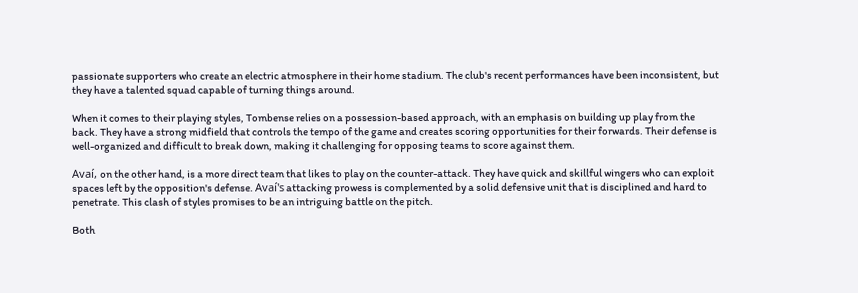passionate supporters who create an electric atmosphere in their home stadium. The club's recent performances have been inconsistent, but they have a talented squad capable of turning things around.

When it comes to their playing styles, Tombense relies on a possession-based approach, with an emphasis on building up play from the back. They have a strong midfield that controls the tempo of the game and creates scoring opportunities for their forwards. Their defense is well-organized and difficult to break down, making it challenging for opposing teams to score against them.

Avaí, on the other hand, is a more direct team that likes to play on the counter-attack. They have quick and skillful wingers who can exploit spaces left by the opposition's defense. Avaí's attacking prowess is complemented by a solid defensive unit that is disciplined and hard to penetrate. This clash of styles promises to be an intriguing battle on the pitch.

Both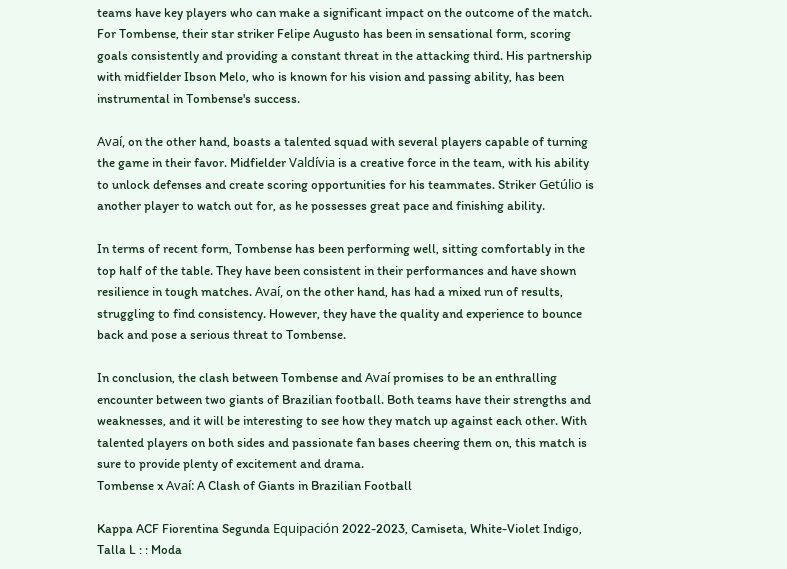teams have key players who can make a significant impact on the outcome of the match. For Tombense, their star striker Felipe Augusto has been in sensational form, scoring goals consistently and providing a constant threat in the attacking third. His partnership with midfielder Ibson Melo, who is known for his vision and passing ability, has been instrumental in Tombense's success.

Avaí, on the other hand, boasts a talented squad with several players capable of turning the game in their favor. Midfielder Valdívia is a creative force in the team, with his ability to unlock defenses and create scoring opportunities for his teammates. Striker Getúlio is another player to watch out for, as he possesses great pace and finishing ability.

In terms of recent form, Tombense has been performing well, sitting comfortably in the top half of the table. They have been consistent in their performances and have shown resilience in tough matches. Avaí, on the other hand, has had a mixed run of results, struggling to find consistency. However, they have the quality and experience to bounce back and pose a serious threat to Tombense.

In conclusion, the clash between Tombense and Avaí promises to be an enthralling encounter between two giants of Brazilian football. Both teams have their strengths and weaknesses, and it will be interesting to see how they match up against each other. With talented players on both sides and passionate fan bases cheering them on, this match is sure to provide plenty of excitement and drama.
Tombense x Avaí: A Clash of Giants in Brazilian Football

Kappa ACF Fiorentina Segunda Equipación 2022-2023, Camiseta, White-Violet Indigo, Talla L : : Moda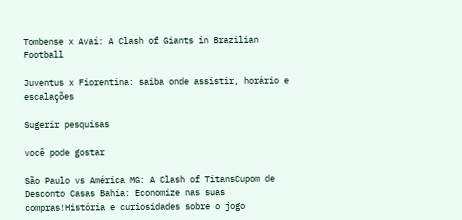Tombense x Avaí: A Clash of Giants in Brazilian Football

Juventus x Fiorentina: saiba onde assistir, horário e escalações

Sugerir pesquisas

você pode gostar

São Paulo vs América MG: A Clash of TitansCupom de Desconto Casas Bahia: Economize nas suas compras!História e curiosidades sobre o jogo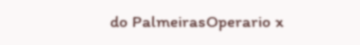do PalmeirasOperario x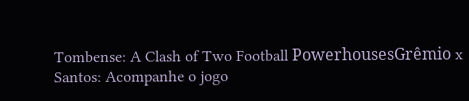Tombense: A Clash of Two Football PowerhousesGrêmio x Santos: Acompanhe o jogo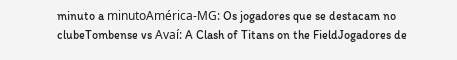minuto a minutoAmérica-MG: Os jogadores que se destacam no clubeTombense vs Avaí: A Clash of Titans on the FieldJogadores de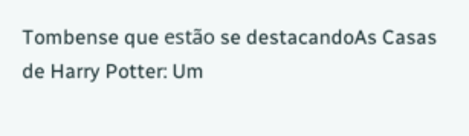Tombense que estão se destacandoAs Casas de Harry Potter: Um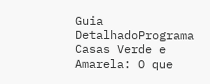Guia DetalhadoPrograma Casas Verde e Amarela: O que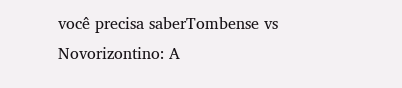você precisa saberTombense vs Novorizontino: A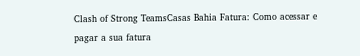Clash of Strong TeamsCasas Bahia Fatura: Como acessar e pagar a sua fatura